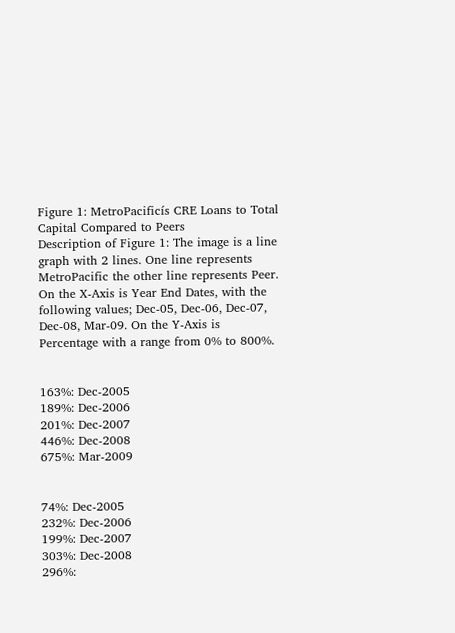Figure 1: MetroPacificís CRE Loans to Total Capital Compared to Peers
Description of Figure 1: The image is a line graph with 2 lines. One line represents MetroPacific the other line represents Peer. On the X-Axis is Year End Dates, with the following values; Dec-05, Dec-06, Dec-07, Dec-08, Mar-09. On the Y-Axis is Percentage with a range from 0% to 800%.


163%: Dec-2005
189%: Dec-2006
201%: Dec-2007
446%: Dec-2008
675%: Mar-2009


74%: Dec-2005
232%: Dec-2006
199%: Dec-2007
303%: Dec-2008
296%: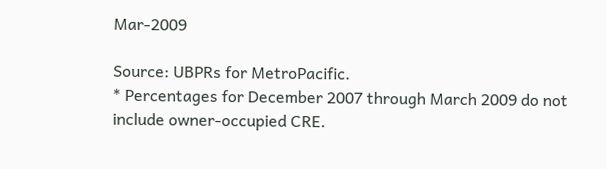Mar-2009

Source: UBPRs for MetroPacific.
* Percentages for December 2007 through March 2009 do not include owner-occupied CRE.